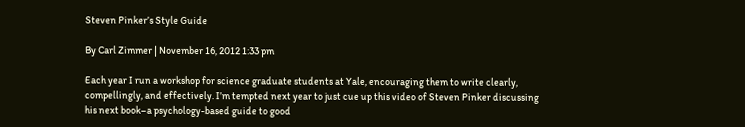Steven Pinker’s Style Guide

By Carl Zimmer | November 16, 2012 1:33 pm

Each year I run a workshop for science graduate students at Yale, encouraging them to write clearly, compellingly, and effectively. I’m tempted next year to just cue up this video of Steven Pinker discussing his next book–a psychology-based guide to good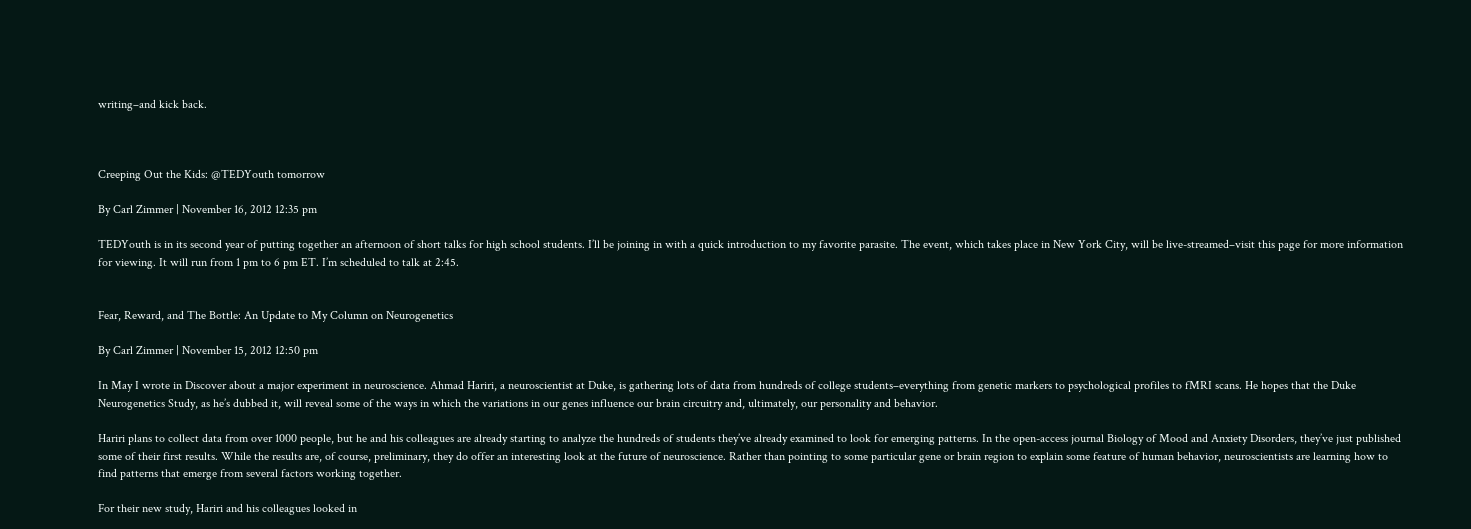writing–and kick back.



Creeping Out the Kids: @TEDYouth tomorrow

By Carl Zimmer | November 16, 2012 12:35 pm

TEDYouth is in its second year of putting together an afternoon of short talks for high school students. I’ll be joining in with a quick introduction to my favorite parasite. The event, which takes place in New York City, will be live-streamed–visit this page for more information for viewing. It will run from 1 pm to 6 pm ET. I’m scheduled to talk at 2:45.


Fear, Reward, and The Bottle: An Update to My Column on Neurogenetics

By Carl Zimmer | November 15, 2012 12:50 pm

In May I wrote in Discover about a major experiment in neuroscience. Ahmad Hariri, a neuroscientist at Duke, is gathering lots of data from hundreds of college students–everything from genetic markers to psychological profiles to fMRI scans. He hopes that the Duke Neurogenetics Study, as he’s dubbed it, will reveal some of the ways in which the variations in our genes influence our brain circuitry and, ultimately, our personality and behavior.

Hariri plans to collect data from over 1000 people, but he and his colleagues are already starting to analyze the hundreds of students they’ve already examined to look for emerging patterns. In the open-access journal Biology of Mood and Anxiety Disorders, they’ve just published some of their first results. While the results are, of course, preliminary, they do offer an interesting look at the future of neuroscience. Rather than pointing to some particular gene or brain region to explain some feature of human behavior, neuroscientists are learning how to find patterns that emerge from several factors working together.

For their new study, Hariri and his colleagues looked in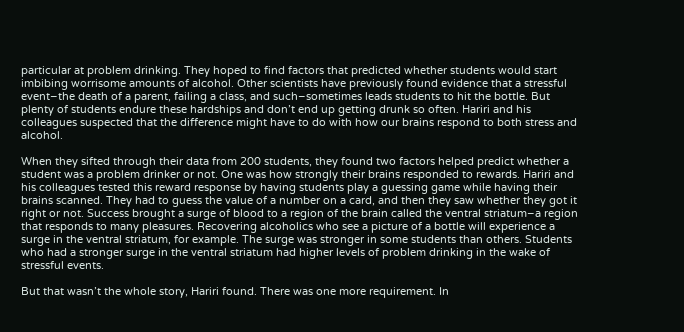particular at problem drinking. They hoped to find factors that predicted whether students would start imbibing worrisome amounts of alcohol. Other scientists have previously found evidence that a stressful event–the death of a parent, failing a class, and such–sometimes leads students to hit the bottle. But plenty of students endure these hardships and don’t end up getting drunk so often. Hariri and his colleagues suspected that the difference might have to do with how our brains respond to both stress and alcohol.

When they sifted through their data from 200 students, they found two factors helped predict whether a student was a problem drinker or not. One was how strongly their brains responded to rewards. Hariri and his colleagues tested this reward response by having students play a guessing game while having their brains scanned. They had to guess the value of a number on a card, and then they saw whether they got it right or not. Success brought a surge of blood to a region of the brain called the ventral striatum–a region that responds to many pleasures. Recovering alcoholics who see a picture of a bottle will experience a surge in the ventral striatum, for example. The surge was stronger in some students than others. Students who had a stronger surge in the ventral striatum had higher levels of problem drinking in the wake of stressful events.

But that wasn’t the whole story, Hariri found. There was one more requirement. In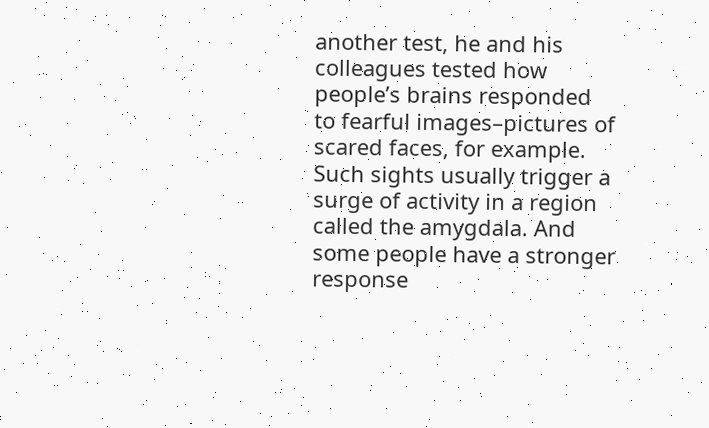another test, he and his colleagues tested how people’s brains responded to fearful images–pictures of scared faces, for example. Such sights usually trigger a surge of activity in a region called the amygdala. And some people have a stronger response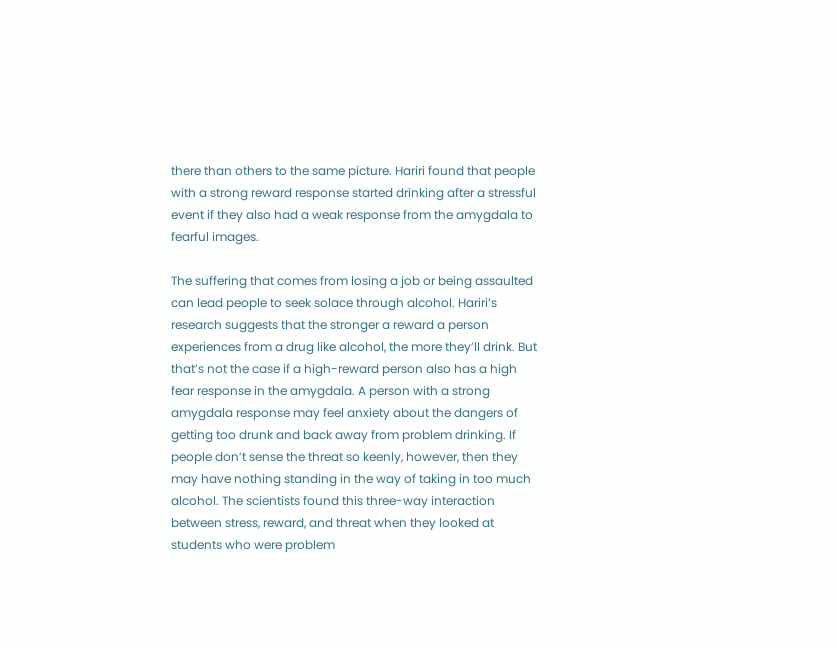there than others to the same picture. Hariri found that people with a strong reward response started drinking after a stressful event if they also had a weak response from the amygdala to fearful images.

The suffering that comes from losing a job or being assaulted can lead people to seek solace through alcohol. Hariri’s research suggests that the stronger a reward a person experiences from a drug like alcohol, the more they’ll drink. But that’s not the case if a high-reward person also has a high fear response in the amygdala. A person with a strong amygdala response may feel anxiety about the dangers of getting too drunk and back away from problem drinking. If people don’t sense the threat so keenly, however, then they may have nothing standing in the way of taking in too much alcohol. The scientists found this three-way interaction between stress, reward, and threat when they looked at students who were problem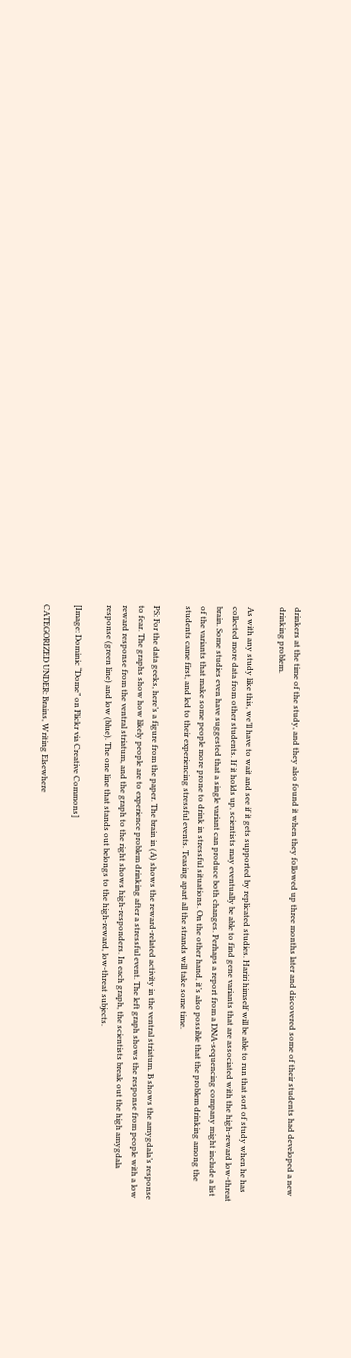drinkers at the time of the study, and they also found it when they followed up three months later and discovered some of their students had developed a new drinking problem.

As with any study like this, we’ll have to wait and see if it gets supported by replicated studies. Hariri himself will be able to run that sort of study when he has collected more data from other students. If it holds up, scientists may eventually be able to find gene variants that are associated with the high-reward low-threat brain. Some studies even have suggested that a single variant can produce both changes. Perhaps a report from a DNA-sequencing company might include a list of the variants that make some people more prone to drink in stressful situations. On the other hand, it’s also possible that the problem drinking among the students came first, and led to their experiencing stressful events. Teasing apart all the strands will take some time.

PS: For the data geeks, here’s a figure from the paper. The brain in (A) shows the reward-related activity in the ventral striatum. B shows the amygdala’s response to fear. The graphs show how likely people are to experience problem drinking after a stressful event. The left graph shows the response from people with a low reward response from the ventral striatum, and the graph to the right shows high-responders. In each graph, the scientists break out the high amygdala response (green line) and low (blue). The one line that stands out belongs to the high-reward, low-threat subjects.

[Image: Dominic “Dome” on Flickr via Creative Commons]

CATEGORIZED UNDER: Brains, Writing Elsewhere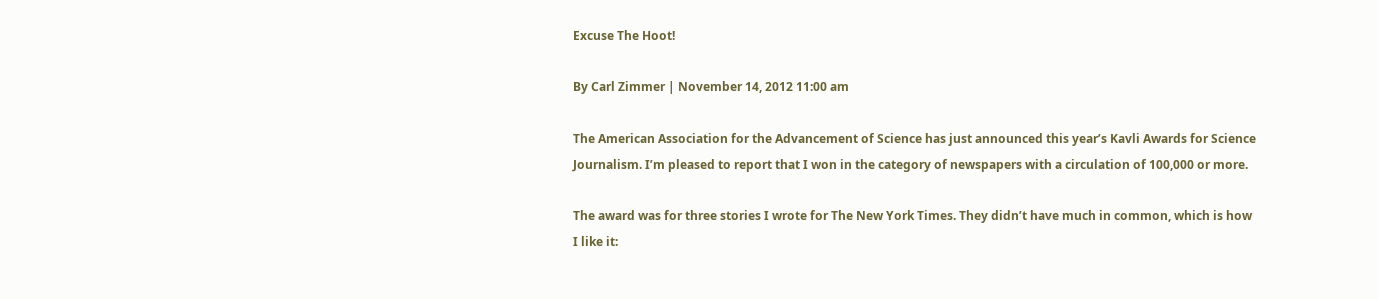Excuse The Hoot!

By Carl Zimmer | November 14, 2012 11:00 am

The American Association for the Advancement of Science has just announced this year’s Kavli Awards for Science Journalism. I’m pleased to report that I won in the category of newspapers with a circulation of 100,000 or more.

The award was for three stories I wrote for The New York Times. They didn’t have much in common, which is how I like it: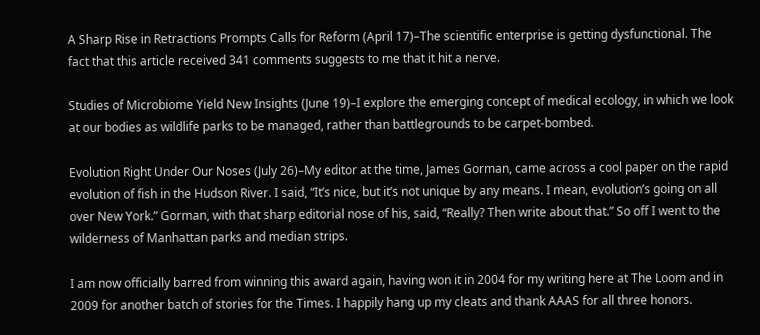A Sharp Rise in Retractions Prompts Calls for Reform (April 17)–The scientific enterprise is getting dysfunctional. The fact that this article received 341 comments suggests to me that it hit a nerve.

Studies of Microbiome Yield New Insights (June 19)–I explore the emerging concept of medical ecology, in which we look at our bodies as wildlife parks to be managed, rather than battlegrounds to be carpet-bombed.

Evolution Right Under Our Noses (July 26)–My editor at the time, James Gorman, came across a cool paper on the rapid evolution of fish in the Hudson River. I said, “It’s nice, but it’s not unique by any means. I mean, evolution’s going on all over New York.” Gorman, with that sharp editorial nose of his, said, “Really? Then write about that.” So off I went to the wilderness of Manhattan parks and median strips.

I am now officially barred from winning this award again, having won it in 2004 for my writing here at The Loom and in 2009 for another batch of stories for the Times. I happily hang up my cleats and thank AAAS for all three honors.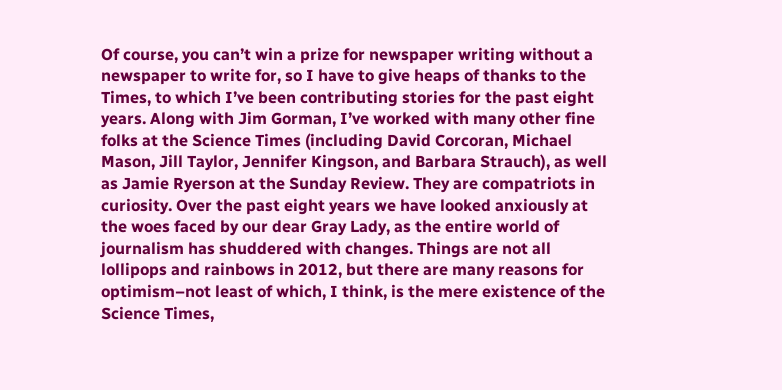Of course, you can’t win a prize for newspaper writing without a newspaper to write for, so I have to give heaps of thanks to the Times, to which I’ve been contributing stories for the past eight years. Along with Jim Gorman, I’ve worked with many other fine folks at the Science Times (including David Corcoran, Michael Mason, Jill Taylor, Jennifer Kingson, and Barbara Strauch), as well as Jamie Ryerson at the Sunday Review. They are compatriots in curiosity. Over the past eight years we have looked anxiously at the woes faced by our dear Gray Lady, as the entire world of journalism has shuddered with changes. Things are not all lollipops and rainbows in 2012, but there are many reasons for optimism–not least of which, I think, is the mere existence of the Science Times,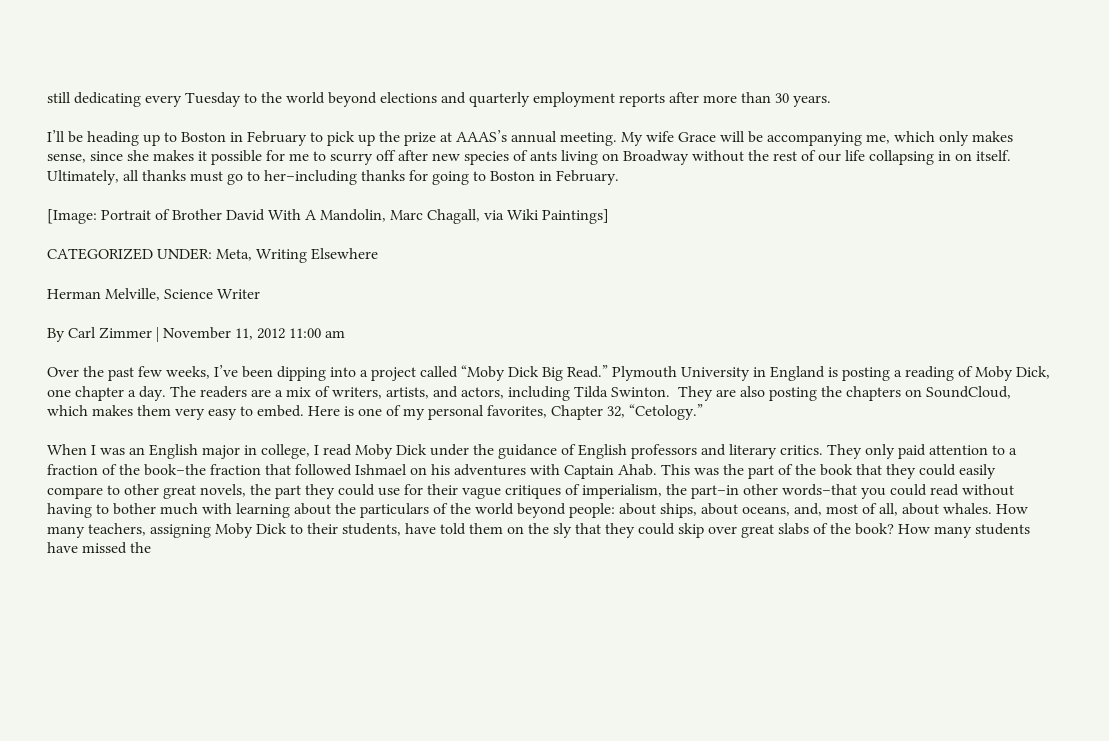still dedicating every Tuesday to the world beyond elections and quarterly employment reports after more than 30 years.

I’ll be heading up to Boston in February to pick up the prize at AAAS’s annual meeting. My wife Grace will be accompanying me, which only makes sense, since she makes it possible for me to scurry off after new species of ants living on Broadway without the rest of our life collapsing in on itself. Ultimately, all thanks must go to her–including thanks for going to Boston in February.

[Image: Portrait of Brother David With A Mandolin, Marc Chagall, via Wiki Paintings]

CATEGORIZED UNDER: Meta, Writing Elsewhere

Herman Melville, Science Writer

By Carl Zimmer | November 11, 2012 11:00 am

Over the past few weeks, I’ve been dipping into a project called “Moby Dick Big Read.” Plymouth University in England is posting a reading of Moby Dick, one chapter a day. The readers are a mix of writers, artists, and actors, including Tilda Swinton.  They are also posting the chapters on SoundCloud, which makes them very easy to embed. Here is one of my personal favorites, Chapter 32, “Cetology.”

When I was an English major in college, I read Moby Dick under the guidance of English professors and literary critics. They only paid attention to a fraction of the book–the fraction that followed Ishmael on his adventures with Captain Ahab. This was the part of the book that they could easily compare to other great novels, the part they could use for their vague critiques of imperialism, the part–in other words–that you could read without having to bother much with learning about the particulars of the world beyond people: about ships, about oceans, and, most of all, about whales. How many teachers, assigning Moby Dick to their students, have told them on the sly that they could skip over great slabs of the book? How many students have missed the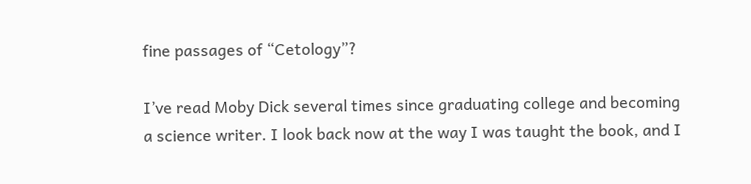fine passages of “Cetology”?

I’ve read Moby Dick several times since graduating college and becoming a science writer. I look back now at the way I was taught the book, and I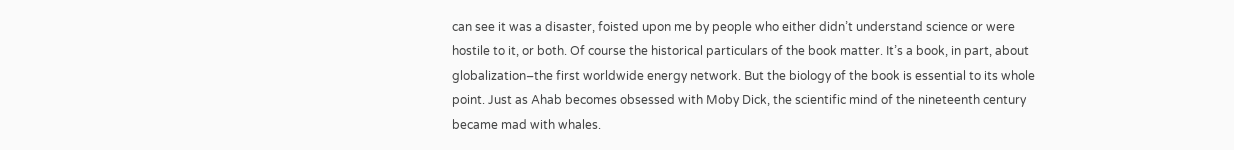can see it was a disaster, foisted upon me by people who either didn’t understand science or were hostile to it, or both. Of course the historical particulars of the book matter. It’s a book, in part, about globalization–the first worldwide energy network. But the biology of the book is essential to its whole point. Just as Ahab becomes obsessed with Moby Dick, the scientific mind of the nineteenth century became mad with whales.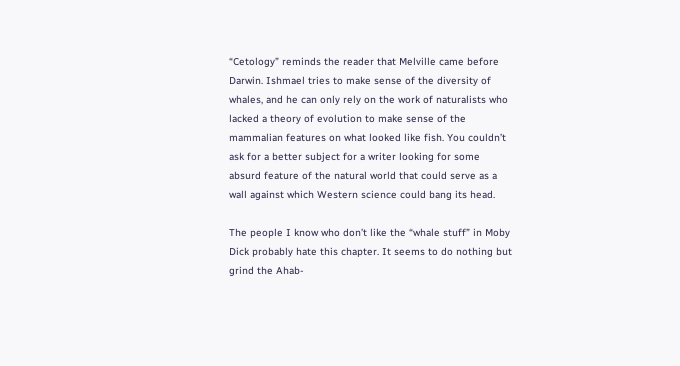“Cetology” reminds the reader that Melville came before Darwin. Ishmael tries to make sense of the diversity of whales, and he can only rely on the work of naturalists who lacked a theory of evolution to make sense of the mammalian features on what looked like fish. You couldn’t ask for a better subject for a writer looking for some absurd feature of the natural world that could serve as a wall against which Western science could bang its head.

The people I know who don’t like the “whale stuff” in Moby Dick probably hate this chapter. It seems to do nothing but grind the Ahab-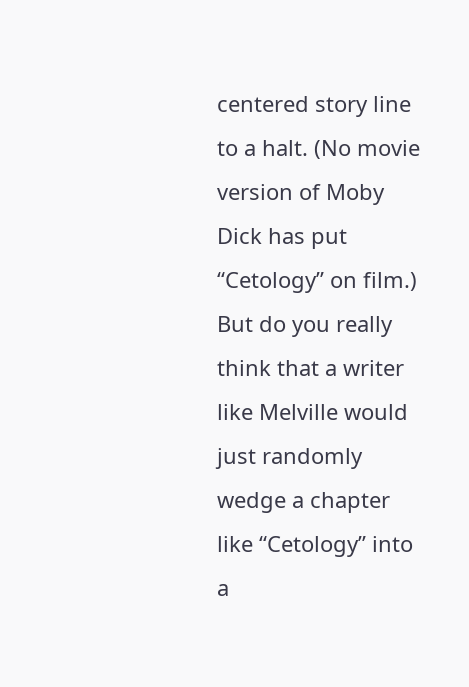centered story line to a halt. (No movie version of Moby Dick has put “Cetology” on film.) But do you really think that a writer like Melville would just randomly wedge a chapter like “Cetology” into a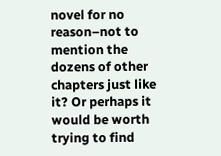novel for no reason–not to mention the dozens of other chapters just like it? Or perhaps it would be worth trying to find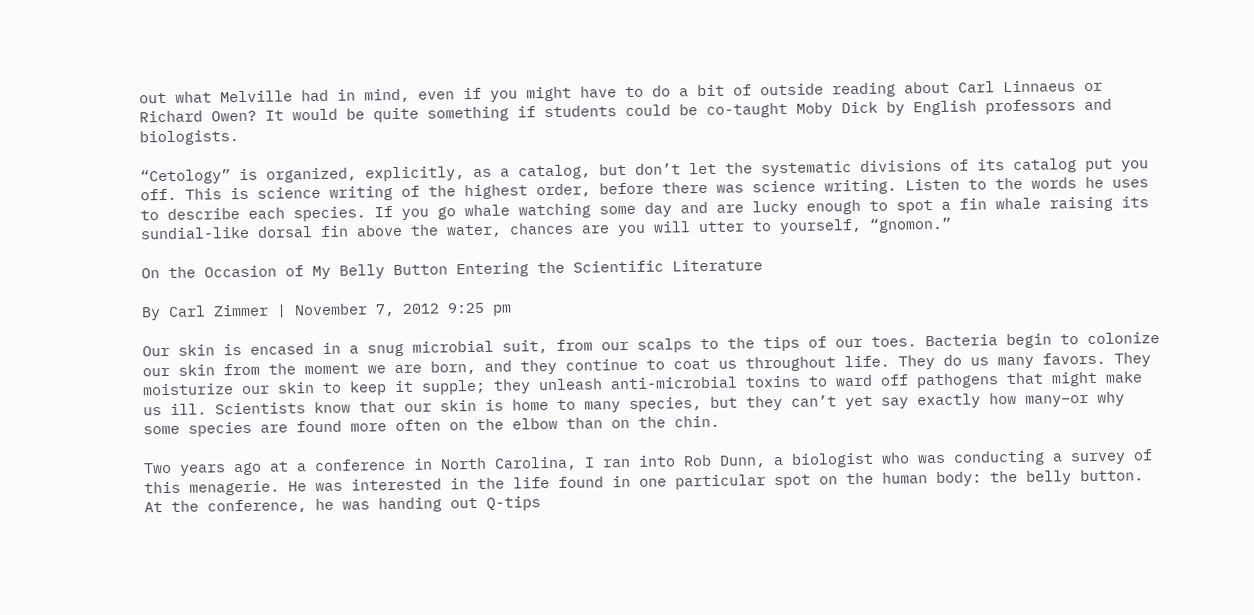out what Melville had in mind, even if you might have to do a bit of outside reading about Carl Linnaeus or Richard Owen? It would be quite something if students could be co-taught Moby Dick by English professors and biologists.

“Cetology” is organized, explicitly, as a catalog, but don’t let the systematic divisions of its catalog put you off. This is science writing of the highest order, before there was science writing. Listen to the words he uses to describe each species. If you go whale watching some day and are lucky enough to spot a fin whale raising its sundial-like dorsal fin above the water, chances are you will utter to yourself, “gnomon.”

On the Occasion of My Belly Button Entering the Scientific Literature

By Carl Zimmer | November 7, 2012 9:25 pm

Our skin is encased in a snug microbial suit, from our scalps to the tips of our toes. Bacteria begin to colonize our skin from the moment we are born, and they continue to coat us throughout life. They do us many favors. They moisturize our skin to keep it supple; they unleash anti-microbial toxins to ward off pathogens that might make us ill. Scientists know that our skin is home to many species, but they can’t yet say exactly how many–or why some species are found more often on the elbow than on the chin.

Two years ago at a conference in North Carolina, I ran into Rob Dunn, a biologist who was conducting a survey of this menagerie. He was interested in the life found in one particular spot on the human body: the belly button. At the conference, he was handing out Q-tips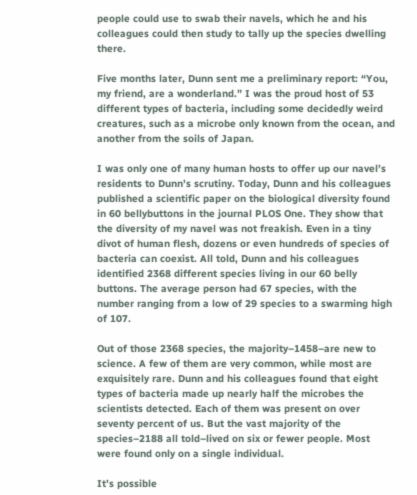people could use to swab their navels, which he and his colleagues could then study to tally up the species dwelling there.

Five months later, Dunn sent me a preliminary report: “You, my friend, are a wonderland.” I was the proud host of 53 different types of bacteria, including some decidedly weird creatures, such as a microbe only known from the ocean, and another from the soils of Japan.

I was only one of many human hosts to offer up our navel’s residents to Dunn’s scrutiny. Today, Dunn and his colleagues published a scientific paper on the biological diversity found in 60 bellybuttons in the journal PLOS One. They show that the diversity of my navel was not freakish. Even in a tiny divot of human flesh, dozens or even hundreds of species of bacteria can coexist. All told, Dunn and his colleagues identified 2368 different species living in our 60 belly buttons. The average person had 67 species, with the number ranging from a low of 29 species to a swarming high of 107.

Out of those 2368 species, the majority–1458–are new to science. A few of them are very common, while most are exquisitely rare. Dunn and his colleagues found that eight types of bacteria made up nearly half the microbes the scientists detected. Each of them was present on over seventy percent of us. But the vast majority of the species–2188 all told–lived on six or fewer people. Most were found only on a single individual.

It’s possible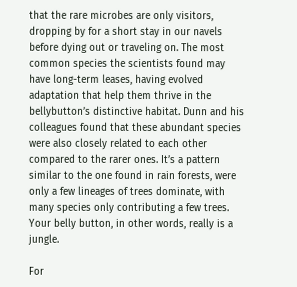that the rare microbes are only visitors, dropping by for a short stay in our navels before dying out or traveling on. The most common species the scientists found may have long-term leases, having evolved adaptation that help them thrive in the bellybutton’s distinctive habitat. Dunn and his colleagues found that these abundant species were also closely related to each other compared to the rarer ones. It’s a pattern similar to the one found in rain forests, were only a few lineages of trees dominate, with many species only contributing a few trees. Your belly button, in other words, really is a jungle.

For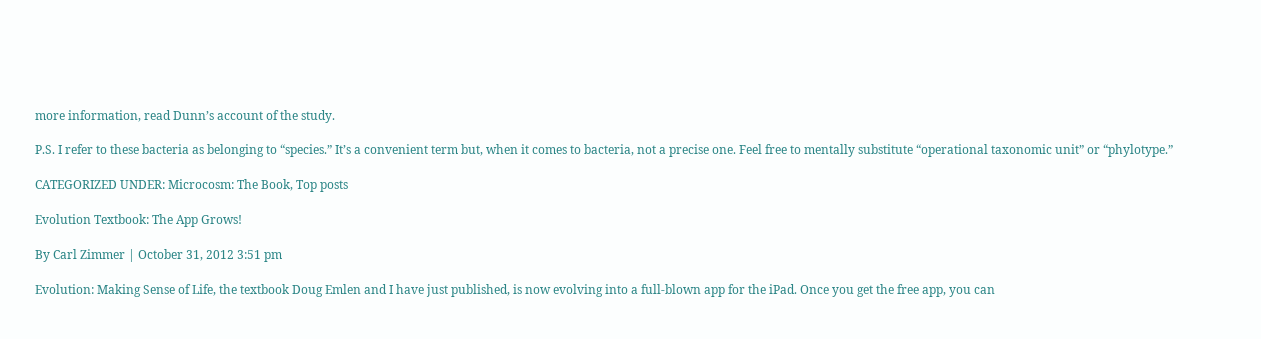more information, read Dunn’s account of the study.

P.S. I refer to these bacteria as belonging to “species.” It’s a convenient term but, when it comes to bacteria, not a precise one. Feel free to mentally substitute “operational taxonomic unit” or “phylotype.”

CATEGORIZED UNDER: Microcosm: The Book, Top posts

Evolution Textbook: The App Grows!

By Carl Zimmer | October 31, 2012 3:51 pm

Evolution: Making Sense of Life, the textbook Doug Emlen and I have just published, is now evolving into a full-blown app for the iPad. Once you get the free app, you can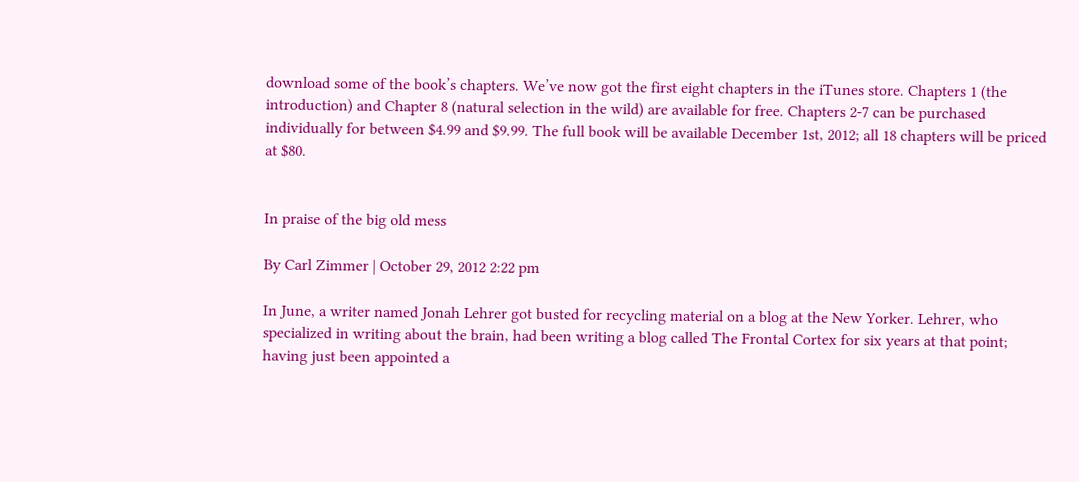download some of the book’s chapters. We’ve now got the first eight chapters in the iTunes store. Chapters 1 (the introduction) and Chapter 8 (natural selection in the wild) are available for free. Chapters 2-7 can be purchased individually for between $4.99 and $9.99. The full book will be available December 1st, 2012; all 18 chapters will be priced at $80.


In praise of the big old mess

By Carl Zimmer | October 29, 2012 2:22 pm

In June, a writer named Jonah Lehrer got busted for recycling material on a blog at the New Yorker. Lehrer, who specialized in writing about the brain, had been writing a blog called The Frontal Cortex for six years at that point; having just been appointed a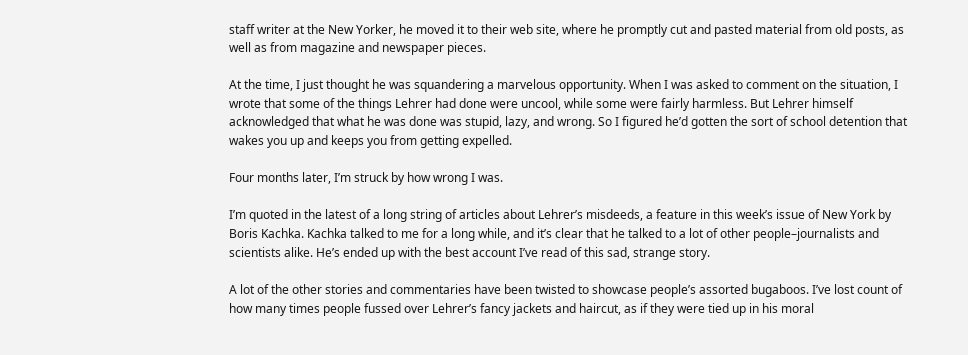staff writer at the New Yorker, he moved it to their web site, where he promptly cut and pasted material from old posts, as well as from magazine and newspaper pieces.

At the time, I just thought he was squandering a marvelous opportunity. When I was asked to comment on the situation, I wrote that some of the things Lehrer had done were uncool, while some were fairly harmless. But Lehrer himself acknowledged that what he was done was stupid, lazy, and wrong. So I figured he’d gotten the sort of school detention that wakes you up and keeps you from getting expelled.

Four months later, I’m struck by how wrong I was.

I’m quoted in the latest of a long string of articles about Lehrer’s misdeeds, a feature in this week’s issue of New York by Boris Kachka. Kachka talked to me for a long while, and it’s clear that he talked to a lot of other people–journalists and scientists alike. He’s ended up with the best account I’ve read of this sad, strange story.

A lot of the other stories and commentaries have been twisted to showcase people’s assorted bugaboos. I’ve lost count of how many times people fussed over Lehrer’s fancy jackets and haircut, as if they were tied up in his moral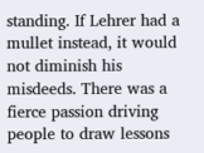standing. If Lehrer had a mullet instead, it would not diminish his misdeeds. There was a fierce passion driving people to draw lessons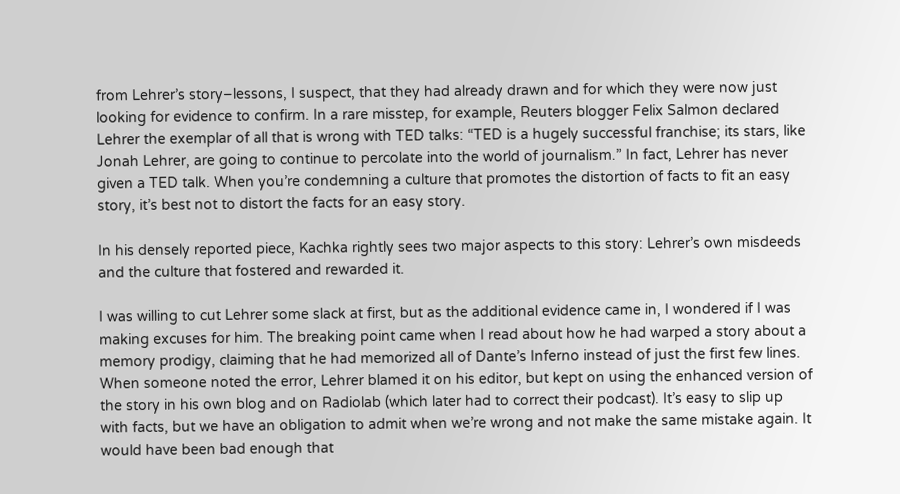from Lehrer’s story–lessons, I suspect, that they had already drawn and for which they were now just looking for evidence to confirm. In a rare misstep, for example, Reuters blogger Felix Salmon declared Lehrer the exemplar of all that is wrong with TED talks: “TED is a hugely successful franchise; its stars, like Jonah Lehrer, are going to continue to percolate into the world of journalism.” In fact, Lehrer has never given a TED talk. When you’re condemning a culture that promotes the distortion of facts to fit an easy story, it’s best not to distort the facts for an easy story.

In his densely reported piece, Kachka rightly sees two major aspects to this story: Lehrer’s own misdeeds and the culture that fostered and rewarded it.

I was willing to cut Lehrer some slack at first, but as the additional evidence came in, I wondered if I was making excuses for him. The breaking point came when I read about how he had warped a story about a memory prodigy, claiming that he had memorized all of Dante’s Inferno instead of just the first few lines. When someone noted the error, Lehrer blamed it on his editor, but kept on using the enhanced version of the story in his own blog and on Radiolab (which later had to correct their podcast). It’s easy to slip up with facts, but we have an obligation to admit when we’re wrong and not make the same mistake again. It would have been bad enough that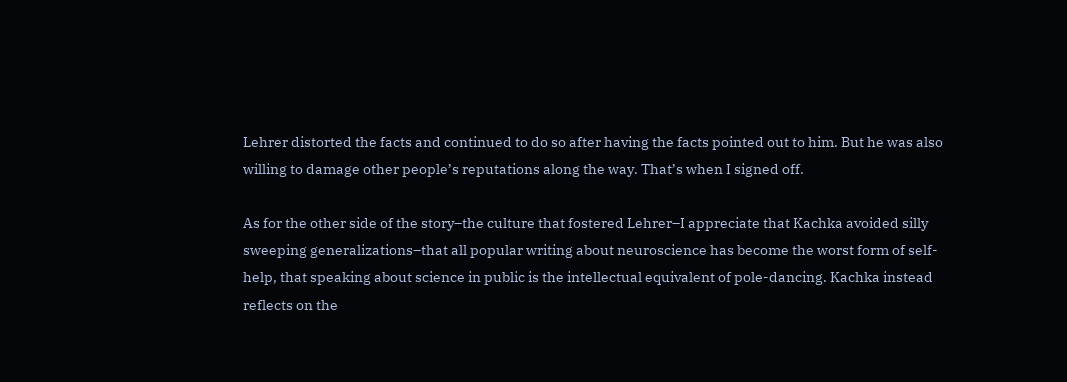Lehrer distorted the facts and continued to do so after having the facts pointed out to him. But he was also willing to damage other people’s reputations along the way. That’s when I signed off.

As for the other side of the story–the culture that fostered Lehrer–I appreciate that Kachka avoided silly sweeping generalizations–that all popular writing about neuroscience has become the worst form of self-help, that speaking about science in public is the intellectual equivalent of pole-dancing. Kachka instead reflects on the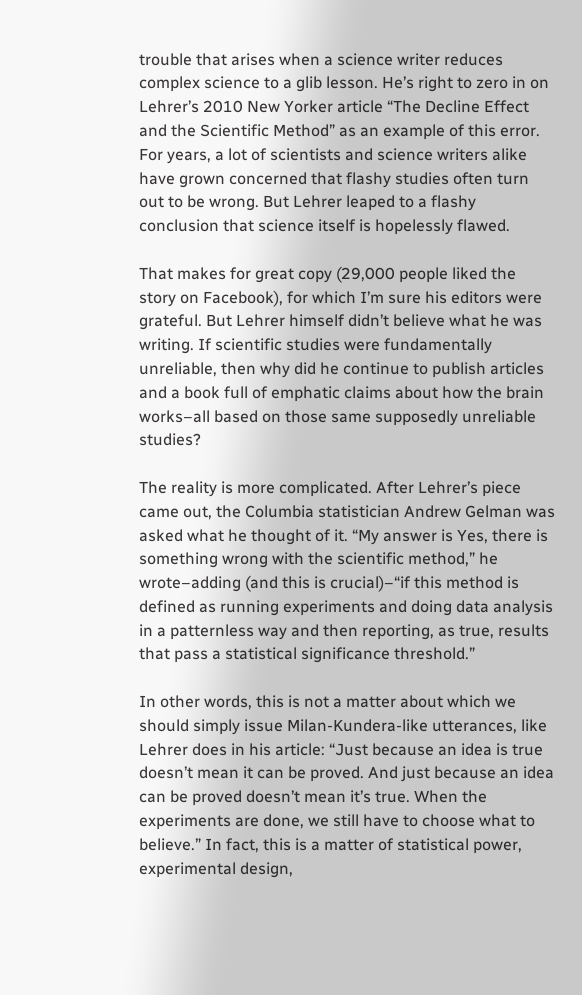trouble that arises when a science writer reduces complex science to a glib lesson. He’s right to zero in on Lehrer’s 2010 New Yorker article “The Decline Effect and the Scientific Method” as an example of this error. For years, a lot of scientists and science writers alike have grown concerned that flashy studies often turn out to be wrong. But Lehrer leaped to a flashy conclusion that science itself is hopelessly flawed.

That makes for great copy (29,000 people liked the story on Facebook), for which I’m sure his editors were grateful. But Lehrer himself didn’t believe what he was writing. If scientific studies were fundamentally unreliable, then why did he continue to publish articles and a book full of emphatic claims about how the brain works–all based on those same supposedly unreliable studies?

The reality is more complicated. After Lehrer’s piece came out, the Columbia statistician Andrew Gelman was asked what he thought of it. “My answer is Yes, there is something wrong with the scientific method,” he wrote–adding (and this is crucial)–“if this method is defined as running experiments and doing data analysis in a patternless way and then reporting, as true, results that pass a statistical significance threshold.”

In other words, this is not a matter about which we should simply issue Milan-Kundera-like utterances, like Lehrer does in his article: “Just because an idea is true doesn’t mean it can be proved. And just because an idea can be proved doesn’t mean it’s true. When the experiments are done, we still have to choose what to believe.” In fact, this is a matter of statistical power, experimental design,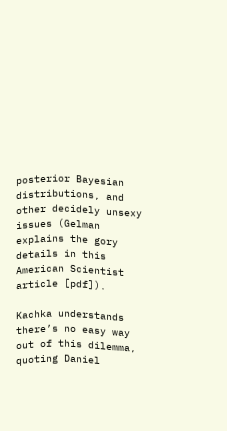posterior Bayesian distributions, and other decidely unsexy issues (Gelman explains the gory details in this American Scientist article [pdf]).

Kachka understands there’s no easy way out of this dilemma, quoting Daniel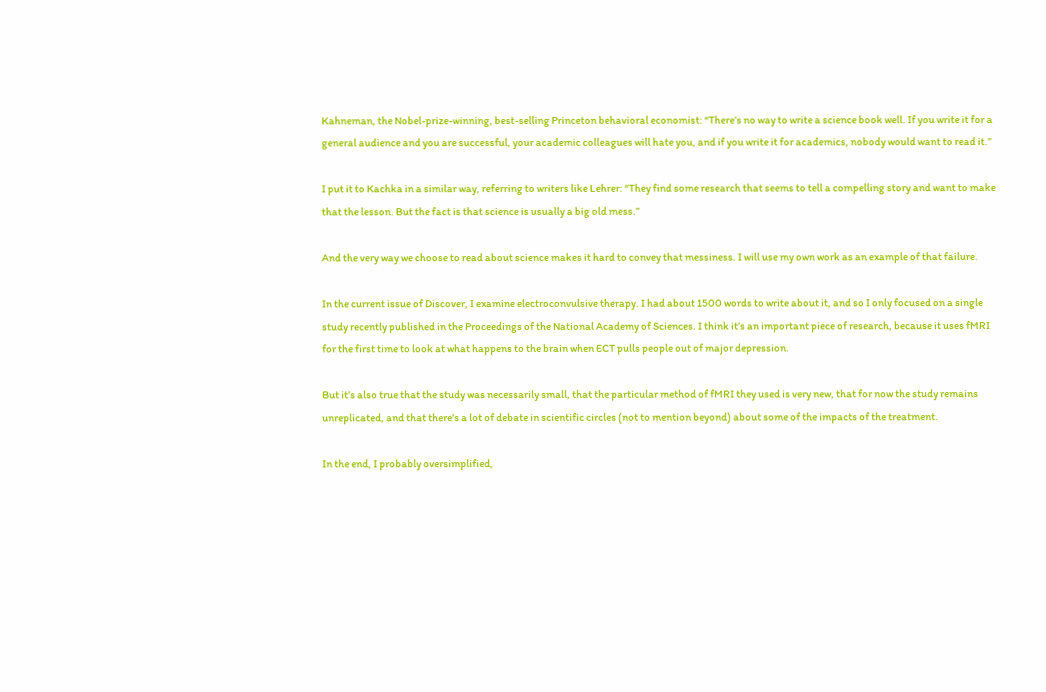Kahneman, the Nobel-prize-winning, best-selling Princeton behavioral economist: “There’s no way to write a science book well. If you write it for a general audience and you are successful, your academic colleagues will hate you, and if you write it for academics, nobody would want to read it.”

I put it to Kachka in a similar way, referring to writers like Lehrer: “They find some research that seems to tell a compelling story and want to make that the lesson. But the fact is that science is usually a big old mess.”

And the very way we choose to read about science makes it hard to convey that messiness. I will use my own work as an example of that failure.

In the current issue of Discover, I examine electroconvulsive therapy. I had about 1500 words to write about it, and so I only focused on a single study recently published in the Proceedings of the National Academy of Sciences. I think it’s an important piece of research, because it uses fMRI for the first time to look at what happens to the brain when ECT pulls people out of major depression.

But it’s also true that the study was necessarily small, that the particular method of fMRI they used is very new, that for now the study remains unreplicated, and that there’s a lot of debate in scientific circles (not to mention beyond) about some of the impacts of the treatment.

In the end, I probably oversimplified,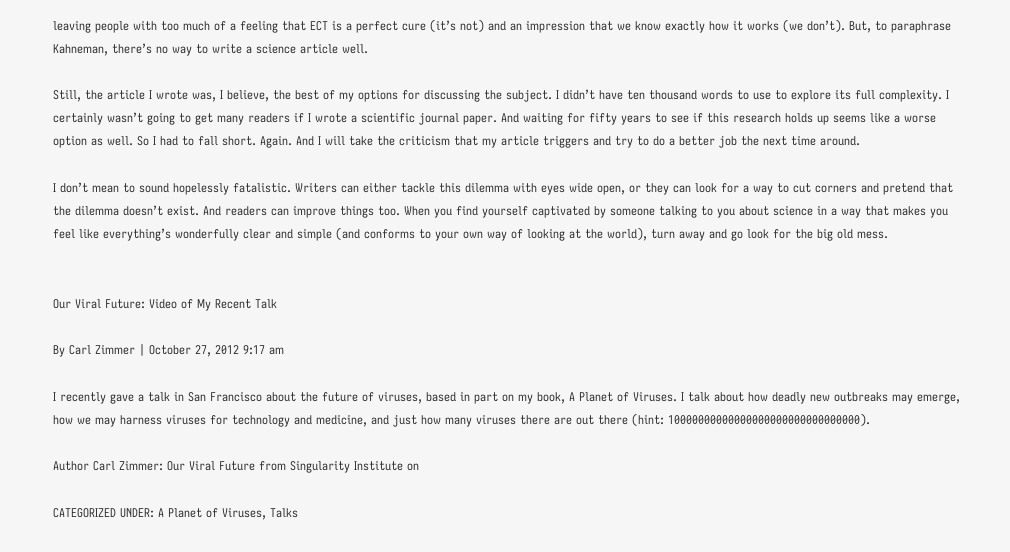leaving people with too much of a feeling that ECT is a perfect cure (it’s not) and an impression that we know exactly how it works (we don’t). But, to paraphrase Kahneman, there’s no way to write a science article well.

Still, the article I wrote was, I believe, the best of my options for discussing the subject. I didn’t have ten thousand words to use to explore its full complexity. I certainly wasn’t going to get many readers if I wrote a scientific journal paper. And waiting for fifty years to see if this research holds up seems like a worse option as well. So I had to fall short. Again. And I will take the criticism that my article triggers and try to do a better job the next time around.

I don’t mean to sound hopelessly fatalistic. Writers can either tackle this dilemma with eyes wide open, or they can look for a way to cut corners and pretend that the dilemma doesn’t exist. And readers can improve things too. When you find yourself captivated by someone talking to you about science in a way that makes you feel like everything’s wonderfully clear and simple (and conforms to your own way of looking at the world), turn away and go look for the big old mess.


Our Viral Future: Video of My Recent Talk

By Carl Zimmer | October 27, 2012 9:17 am

I recently gave a talk in San Francisco about the future of viruses, based in part on my book, A Planet of Viruses. I talk about how deadly new outbreaks may emerge, how we may harness viruses for technology and medicine, and just how many viruses there are out there (hint: 10000000000000000000000000000000).

Author Carl Zimmer: Our Viral Future from Singularity Institute on

CATEGORIZED UNDER: A Planet of Viruses, Talks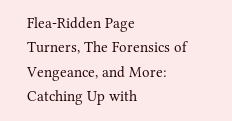Flea-Ridden Page Turners, The Forensics of Vengeance, and More: Catching Up with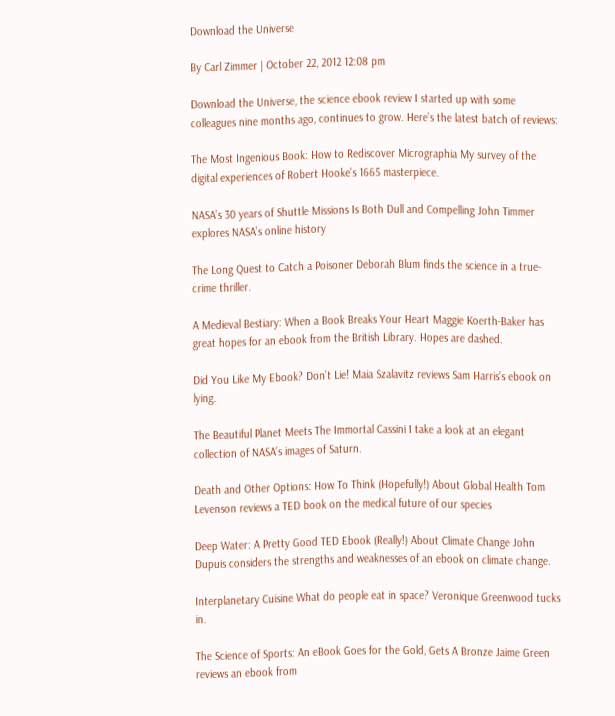Download the Universe

By Carl Zimmer | October 22, 2012 12:08 pm

Download the Universe, the science ebook review I started up with some colleagues nine months ago, continues to grow. Here’s the latest batch of reviews:

The Most Ingenious Book: How to Rediscover Micrographia My survey of the digital experiences of Robert Hooke’s 1665 masterpiece.

NASA’s 30 years of Shuttle Missions Is Both Dull and Compelling John Timmer explores NASA’s online history

The Long Quest to Catch a Poisoner Deborah Blum finds the science in a true-crime thriller.

A Medieval Bestiary: When a Book Breaks Your Heart Maggie Koerth-Baker has great hopes for an ebook from the British Library. Hopes are dashed.

Did You Like My Ebook? Don’t Lie! Maia Szalavitz reviews Sam Harris’s ebook on lying.

The Beautiful Planet Meets The Immortal Cassini I take a look at an elegant collection of NASA’s images of Saturn.

Death and Other Options: How To Think (Hopefully!) About Global Health Tom Levenson reviews a TED book on the medical future of our species

Deep Water: A Pretty Good TED Ebook (Really!) About Climate Change John Dupuis considers the strengths and weaknesses of an ebook on climate change.

Interplanetary Cuisine What do people eat in space? Veronique Greenwood tucks in.

The Science of Sports: An eBook Goes for the Gold, Gets A Bronze Jaime Green reviews an ebook from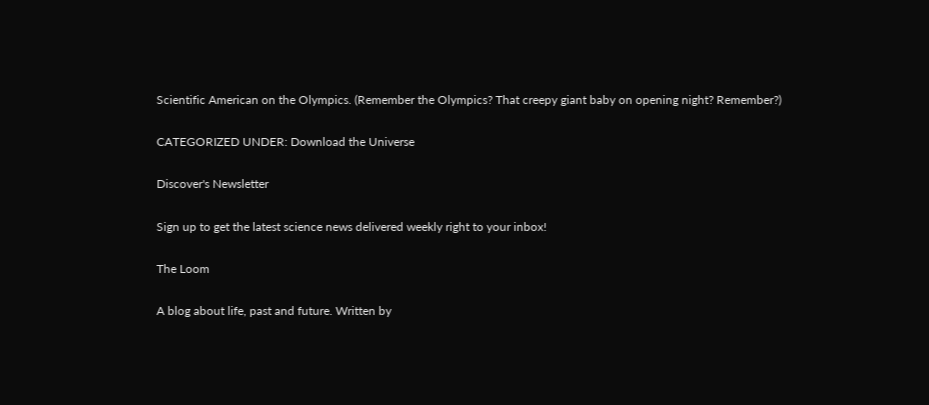Scientific American on the Olympics. (Remember the Olympics? That creepy giant baby on opening night? Remember?)

CATEGORIZED UNDER: Download the Universe

Discover's Newsletter

Sign up to get the latest science news delivered weekly right to your inbox!

The Loom

A blog about life, past and future. Written by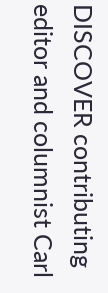DISCOVER contributing editor and columnist Carl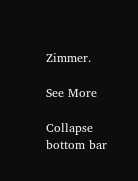Zimmer.

See More

Collapse bottom bar